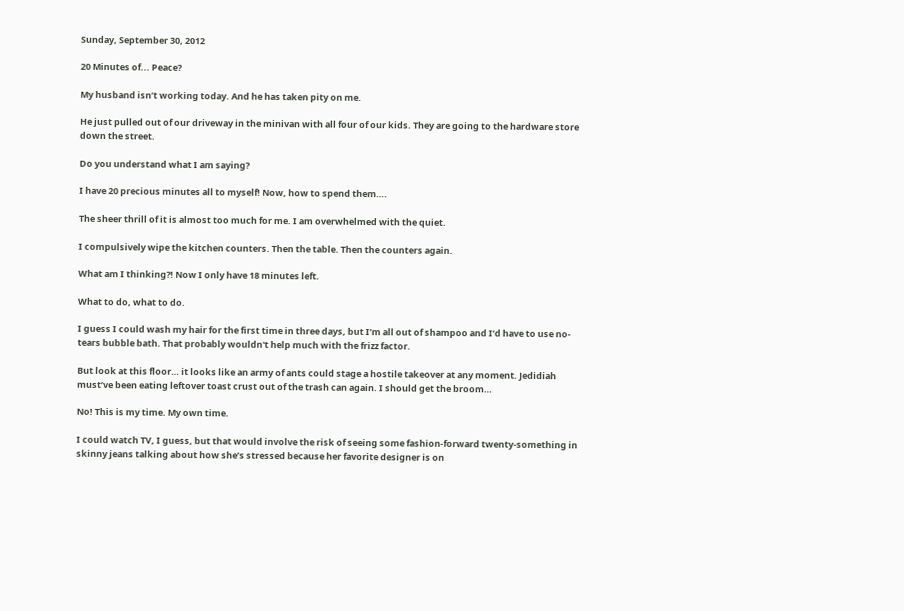Sunday, September 30, 2012

20 Minutes of... Peace?

My husband isn’t working today. And he has taken pity on me.

He just pulled out of our driveway in the minivan with all four of our kids. They are going to the hardware store down the street.

Do you understand what I am saying?

I have 20 precious minutes all to myself! Now, how to spend them….

The sheer thrill of it is almost too much for me. I am overwhelmed with the quiet.

I compulsively wipe the kitchen counters. Then the table. Then the counters again.

What am I thinking?! Now I only have 18 minutes left.

What to do, what to do.

I guess I could wash my hair for the first time in three days, but I’m all out of shampoo and I’d have to use no-tears bubble bath. That probably wouldn't help much with the frizz factor.

But look at this floor… it looks like an army of ants could stage a hostile takeover at any moment. Jedidiah must’ve been eating leftover toast crust out of the trash can again. I should get the broom…

No! This is my time. My own time.

I could watch TV, I guess, but that would involve the risk of seeing some fashion-forward twenty-something in skinny jeans talking about how she’s stressed because her favorite designer is on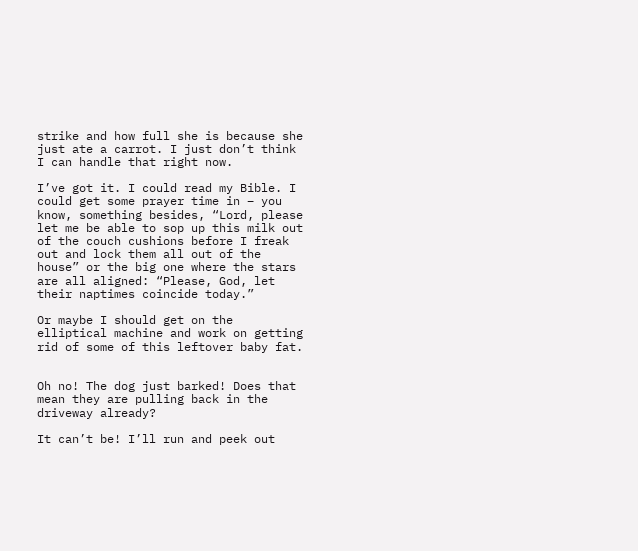strike and how full she is because she just ate a carrot. I just don’t think I can handle that right now.

I’ve got it. I could read my Bible. I could get some prayer time in – you know, something besides, “Lord, please let me be able to sop up this milk out of the couch cushions before I freak out and lock them all out of the house” or the big one where the stars are all aligned: “Please, God, let their naptimes coincide today.”

Or maybe I should get on the elliptical machine and work on getting rid of some of this leftover baby fat.


Oh no! The dog just barked! Does that mean they are pulling back in the driveway already?

It can’t be! I’ll run and peek out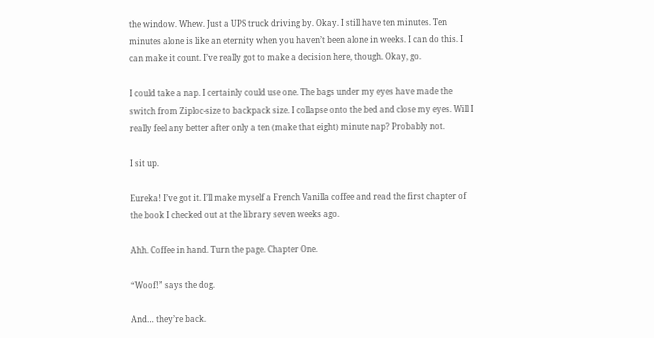the window. Whew. Just a UPS truck driving by. Okay. I still have ten minutes. Ten minutes alone is like an eternity when you haven’t been alone in weeks. I can do this. I can make it count. I’ve really got to make a decision here, though. Okay, go.

I could take a nap. I certainly could use one. The bags under my eyes have made the switch from Ziploc-size to backpack size. I collapse onto the bed and close my eyes. Will I really feel any better after only a ten (make that eight) minute nap? Probably not.

I sit up.

Eureka! I’ve got it. I’ll make myself a French Vanilla coffee and read the first chapter of the book I checked out at the library seven weeks ago.

Ahh. Coffee in hand. Turn the page. Chapter One.

“Woof!” says the dog.

And… they’re back.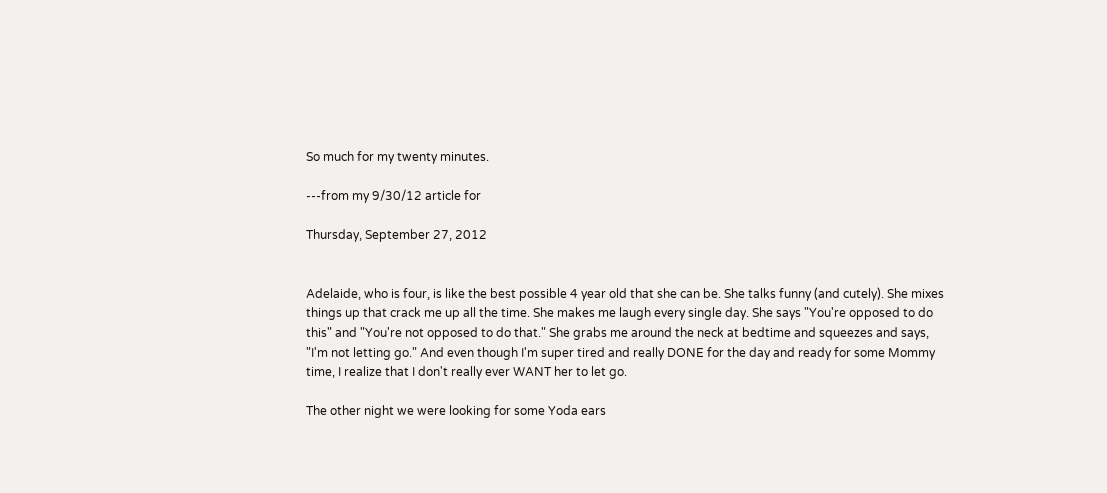So much for my twenty minutes.

---from my 9/30/12 article for

Thursday, September 27, 2012


Adelaide, who is four, is like the best possible 4 year old that she can be. She talks funny (and cutely). She mixes things up that crack me up all the time. She makes me laugh every single day. She says "You're opposed to do this" and "You're not opposed to do that." She grabs me around the neck at bedtime and squeezes and says, "I'm not letting go." And even though I'm super tired and really DONE for the day and ready for some Mommy time, I realize that I don't really ever WANT her to let go.

The other night we were looking for some Yoda ears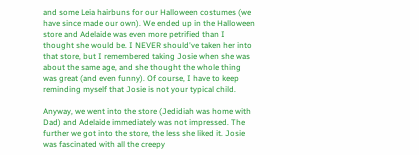and some Leia hairbuns for our Halloween costumes (we have since made our own). We ended up in the Halloween store and Adelaide was even more petrified than I thought she would be. I NEVER should've taken her into that store, but I remembered taking Josie when she was about the same age, and she thought the whole thing was great (and even funny). Of course, I have to keep reminding myself that Josie is not your typical child.

Anyway, we went into the store (Jedidiah was home with Dad) and Adelaide immediately was not impressed. The further we got into the store, the less she liked it. Josie was fascinated with all the creepy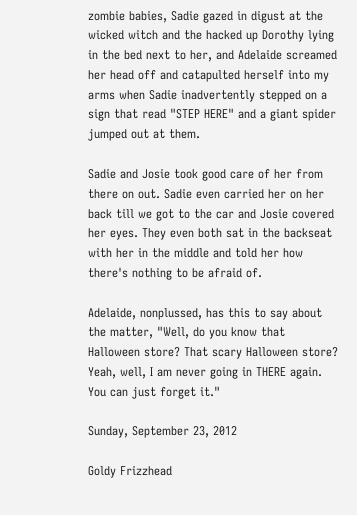zombie babies, Sadie gazed in digust at the wicked witch and the hacked up Dorothy lying in the bed next to her, and Adelaide screamed her head off and catapulted herself into my arms when Sadie inadvertently stepped on a sign that read "STEP HERE" and a giant spider jumped out at them.

Sadie and Josie took good care of her from there on out. Sadie even carried her on her back till we got to the car and Josie covered her eyes. They even both sat in the backseat with her in the middle and told her how there's nothing to be afraid of.

Adelaide, nonplussed, has this to say about the matter, "Well, do you know that Halloween store? That scary Halloween store? Yeah, well, I am never going in THERE again. You can just forget it."

Sunday, September 23, 2012

Goldy Frizzhead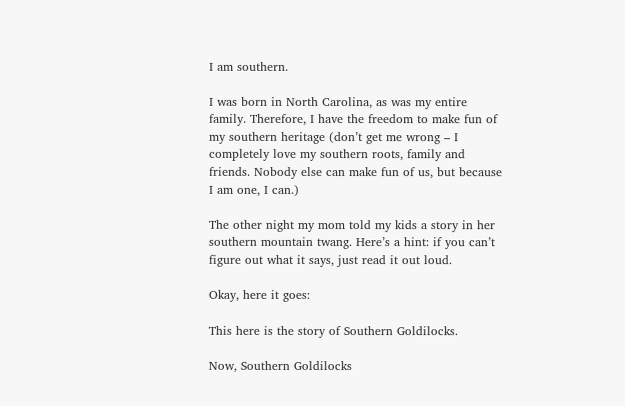I am southern.

I was born in North Carolina, as was my entire family. Therefore, I have the freedom to make fun of my southern heritage (don’t get me wrong – I completely love my southern roots, family and friends. Nobody else can make fun of us, but because I am one, I can.)

The other night my mom told my kids a story in her southern mountain twang. Here’s a hint: if you can’t figure out what it says, just read it out loud.

Okay, here it goes:

This here is the story of Southern Goldilocks.

Now, Southern Goldilocks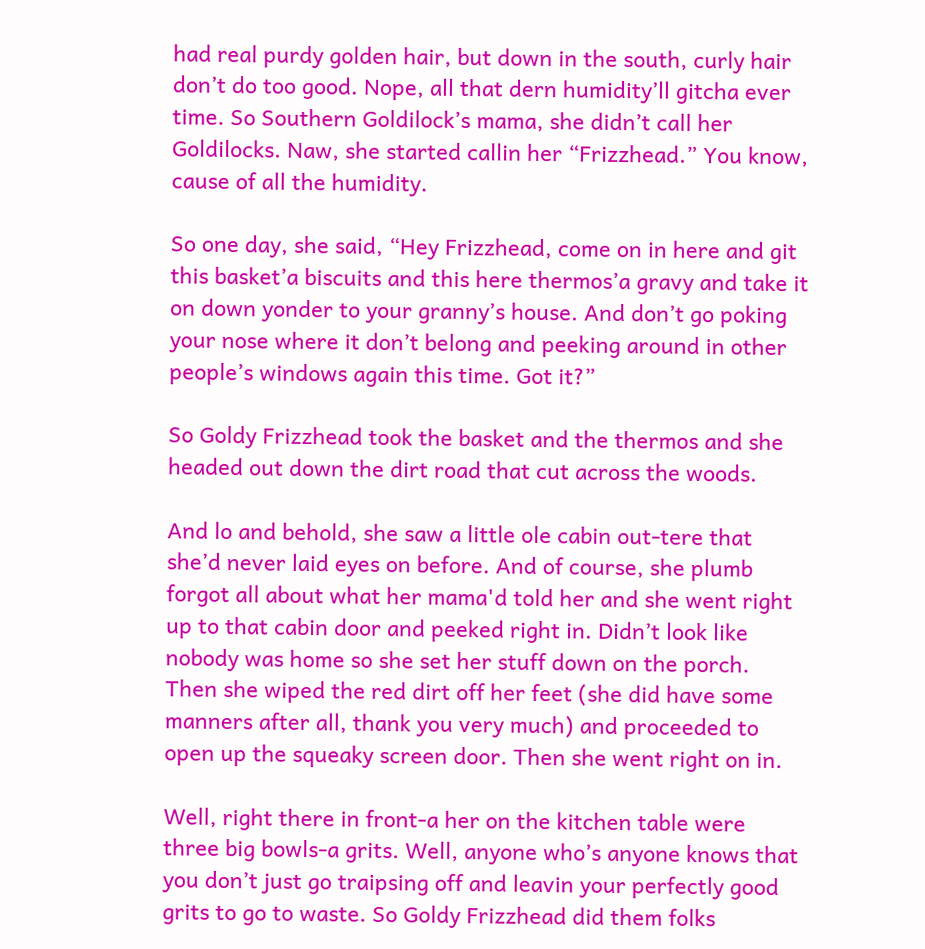had real purdy golden hair, but down in the south, curly hair don’t do too good. Nope, all that dern humidity’ll gitcha ever time. So Southern Goldilock’s mama, she didn’t call her Goldilocks. Naw, she started callin her “Frizzhead.” You know, cause of all the humidity.

So one day, she said, “Hey Frizzhead, come on in here and git this basket’a biscuits and this here thermos’a gravy and take it on down yonder to your granny’s house. And don’t go poking your nose where it don’t belong and peeking around in other people’s windows again this time. Got it?”

So Goldy Frizzhead took the basket and the thermos and she headed out down the dirt road that cut across the woods.

And lo and behold, she saw a little ole cabin out-tere that she’d never laid eyes on before. And of course, she plumb forgot all about what her mama'd told her and she went right up to that cabin door and peeked right in. Didn’t look like nobody was home so she set her stuff down on the porch. Then she wiped the red dirt off her feet (she did have some manners after all, thank you very much) and proceeded to open up the squeaky screen door. Then she went right on in.

Well, right there in front-a her on the kitchen table were three big bowls-a grits. Well, anyone who’s anyone knows that you don’t just go traipsing off and leavin your perfectly good grits to go to waste. So Goldy Frizzhead did them folks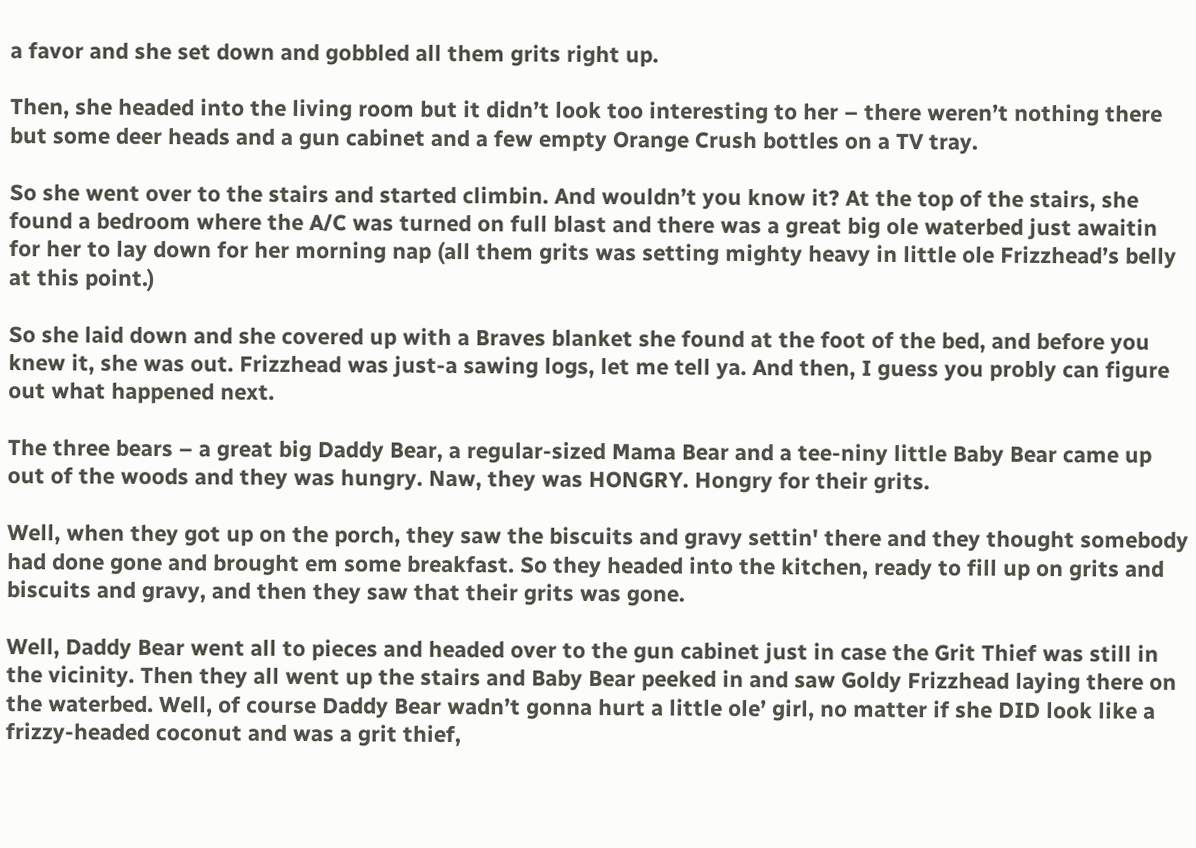a favor and she set down and gobbled all them grits right up.

Then, she headed into the living room but it didn’t look too interesting to her – there weren’t nothing there but some deer heads and a gun cabinet and a few empty Orange Crush bottles on a TV tray.

So she went over to the stairs and started climbin. And wouldn’t you know it? At the top of the stairs, she found a bedroom where the A/C was turned on full blast and there was a great big ole waterbed just awaitin for her to lay down for her morning nap (all them grits was setting mighty heavy in little ole Frizzhead’s belly at this point.)

So she laid down and she covered up with a Braves blanket she found at the foot of the bed, and before you knew it, she was out. Frizzhead was just-a sawing logs, let me tell ya. And then, I guess you probly can figure out what happened next.

The three bears – a great big Daddy Bear, a regular-sized Mama Bear and a tee-niny little Baby Bear came up out of the woods and they was hungry. Naw, they was HONGRY. Hongry for their grits.

Well, when they got up on the porch, they saw the biscuits and gravy settin' there and they thought somebody had done gone and brought em some breakfast. So they headed into the kitchen, ready to fill up on grits and biscuits and gravy, and then they saw that their grits was gone.

Well, Daddy Bear went all to pieces and headed over to the gun cabinet just in case the Grit Thief was still in the vicinity. Then they all went up the stairs and Baby Bear peeked in and saw Goldy Frizzhead laying there on the waterbed. Well, of course Daddy Bear wadn’t gonna hurt a little ole’ girl, no matter if she DID look like a frizzy-headed coconut and was a grit thief,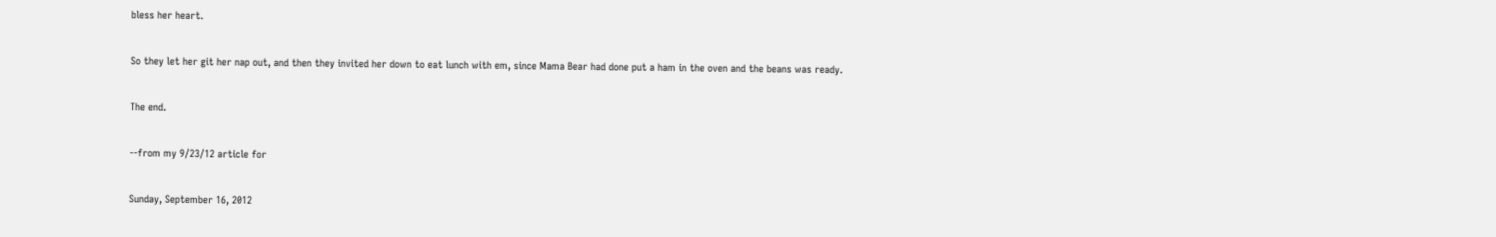bless her heart.

So they let her git her nap out, and then they invited her down to eat lunch with em, since Mama Bear had done put a ham in the oven and the beans was ready.

The end.

--from my 9/23/12 article for

Sunday, September 16, 2012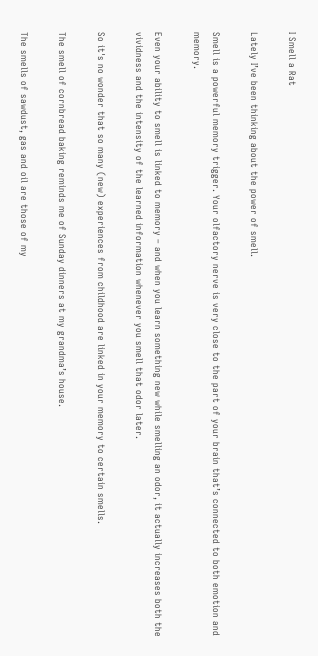I Smell a Rat

Lately I’ve been thinking about the power of smell.

Smell is a powerful memory trigger. Your olfactory nerve is very close to the part of your brain that’s connected to both emotion and memory.

Even your ability to smell is linked to memory – and when you learn something new while smelling an odor, it actually increases both the vividness and the intensity of the learned information whenever you smell that odor later.

So it's no wonder that so many (new) experiences from childhood are linked in your memory to certain smells.

The smell of cornbread baking reminds me of Sunday dinners at my grandma’s house.

The smells of sawdust, gas and oil are those of my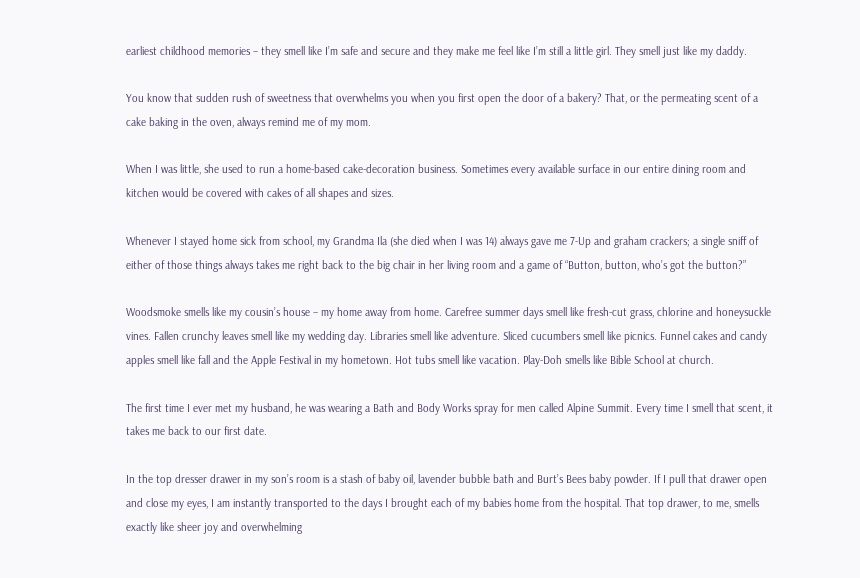earliest childhood memories – they smell like I’m safe and secure and they make me feel like I’m still a little girl. They smell just like my daddy.

You know that sudden rush of sweetness that overwhelms you when you first open the door of a bakery? That, or the permeating scent of a cake baking in the oven, always remind me of my mom.

When I was little, she used to run a home-based cake-decoration business. Sometimes every available surface in our entire dining room and kitchen would be covered with cakes of all shapes and sizes.

Whenever I stayed home sick from school, my Grandma Ila (she died when I was 14) always gave me 7-Up and graham crackers; a single sniff of either of those things always takes me right back to the big chair in her living room and a game of “Button, button, who’s got the button?”

Woodsmoke smells like my cousin’s house – my home away from home. Carefree summer days smell like fresh-cut grass, chlorine and honeysuckle vines. Fallen crunchy leaves smell like my wedding day. Libraries smell like adventure. Sliced cucumbers smell like picnics. Funnel cakes and candy apples smell like fall and the Apple Festival in my hometown. Hot tubs smell like vacation. Play-Doh smells like Bible School at church.

The first time I ever met my husband, he was wearing a Bath and Body Works spray for men called Alpine Summit. Every time I smell that scent, it takes me back to our first date.

In the top dresser drawer in my son’s room is a stash of baby oil, lavender bubble bath and Burt’s Bees baby powder. If I pull that drawer open and close my eyes, I am instantly transported to the days I brought each of my babies home from the hospital. That top drawer, to me, smells exactly like sheer joy and overwhelming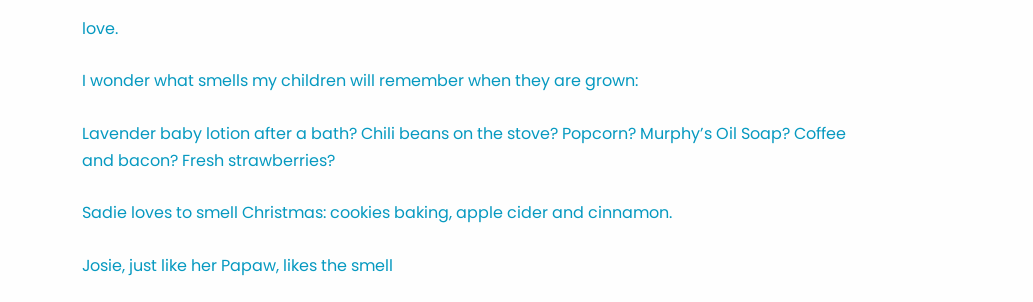love.

I wonder what smells my children will remember when they are grown:

Lavender baby lotion after a bath? Chili beans on the stove? Popcorn? Murphy’s Oil Soap? Coffee and bacon? Fresh strawberries?

Sadie loves to smell Christmas: cookies baking, apple cider and cinnamon.

Josie, just like her Papaw, likes the smell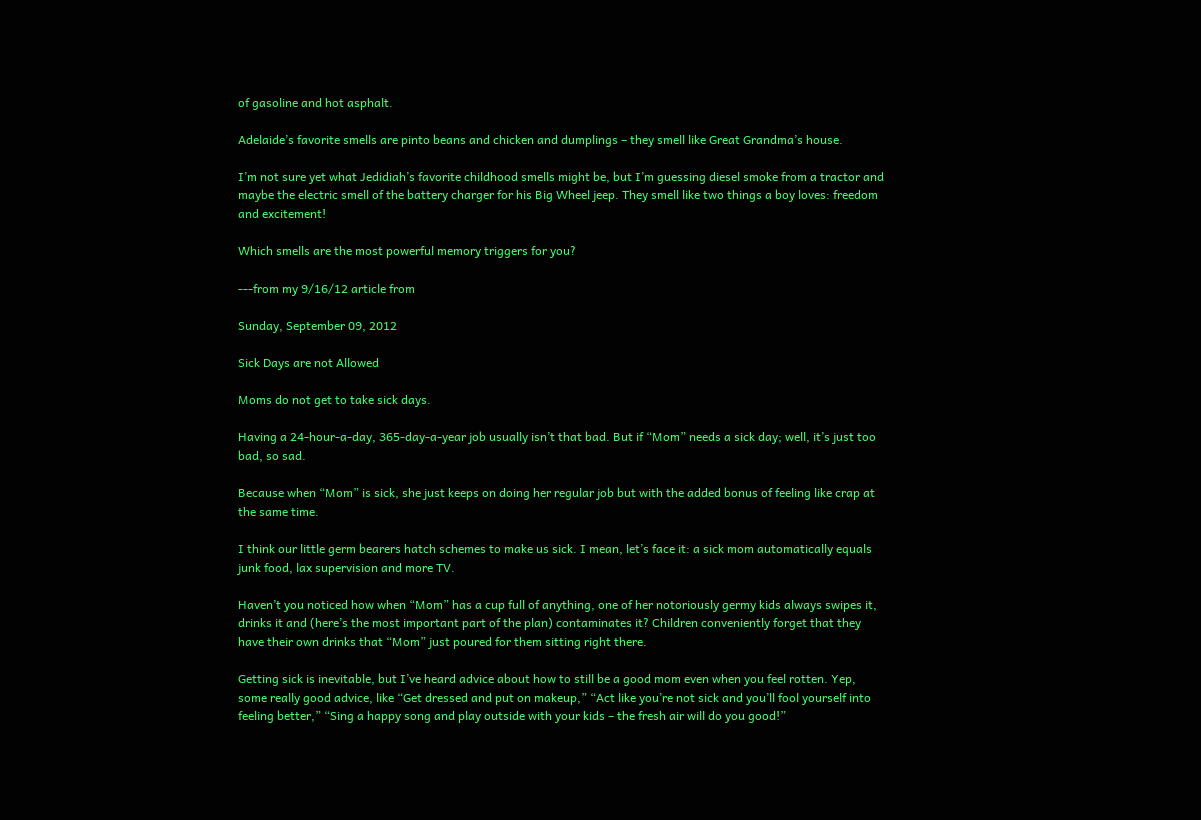of gasoline and hot asphalt.

Adelaide’s favorite smells are pinto beans and chicken and dumplings – they smell like Great Grandma’s house.

I’m not sure yet what Jedidiah’s favorite childhood smells might be, but I’m guessing diesel smoke from a tractor and maybe the electric smell of the battery charger for his Big Wheel jeep. They smell like two things a boy loves: freedom and excitement!

Which smells are the most powerful memory triggers for you?

---from my 9/16/12 article from

Sunday, September 09, 2012

Sick Days are not Allowed

Moms do not get to take sick days.

Having a 24-hour-a-day, 365-day-a-year job usually isn’t that bad. But if “Mom” needs a sick day; well, it’s just too bad, so sad.

Because when “Mom” is sick, she just keeps on doing her regular job but with the added bonus of feeling like crap at the same time.

I think our little germ bearers hatch schemes to make us sick. I mean, let’s face it: a sick mom automatically equals junk food, lax supervision and more TV.

Haven’t you noticed how when “Mom” has a cup full of anything, one of her notoriously germy kids always swipes it, drinks it and (here’s the most important part of the plan) contaminates it? Children conveniently forget that they have their own drinks that “Mom” just poured for them sitting right there.

Getting sick is inevitable, but I’ve heard advice about how to still be a good mom even when you feel rotten. Yep, some really good advice, like “Get dressed and put on makeup,” “Act like you’re not sick and you’ll fool yourself into feeling better,” “Sing a happy song and play outside with your kids – the fresh air will do you good!”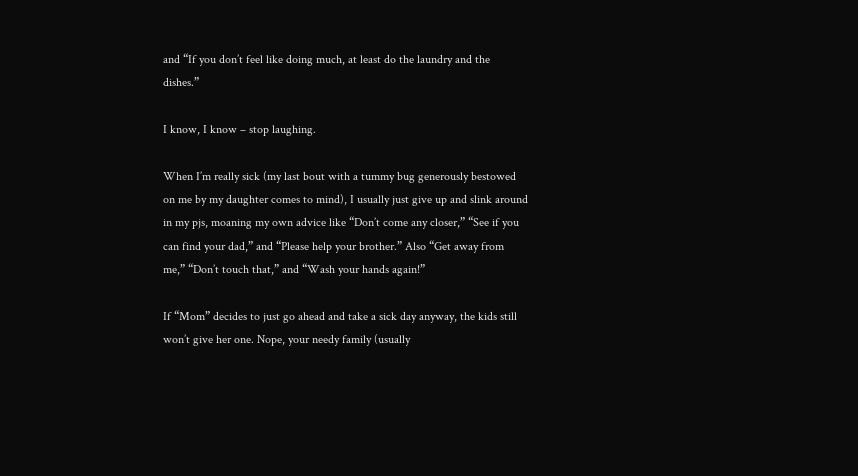and “If you don’t feel like doing much, at least do the laundry and the dishes.”

I know, I know – stop laughing.

When I’m really sick (my last bout with a tummy bug generously bestowed on me by my daughter comes to mind), I usually just give up and slink around in my pjs, moaning my own advice like “Don’t come any closer,” “See if you can find your dad,” and “Please help your brother.” Also “Get away from me,” “Don’t touch that,” and “Wash your hands again!”

If “Mom” decides to just go ahead and take a sick day anyway, the kids still won’t give her one. Nope, your needy family (usually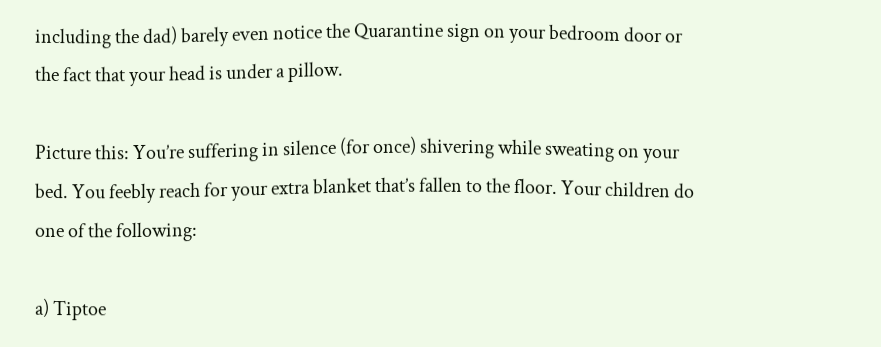including the dad) barely even notice the Quarantine sign on your bedroom door or the fact that your head is under a pillow.

Picture this: You’re suffering in silence (for once) shivering while sweating on your bed. You feebly reach for your extra blanket that’s fallen to the floor. Your children do one of the following:

a) Tiptoe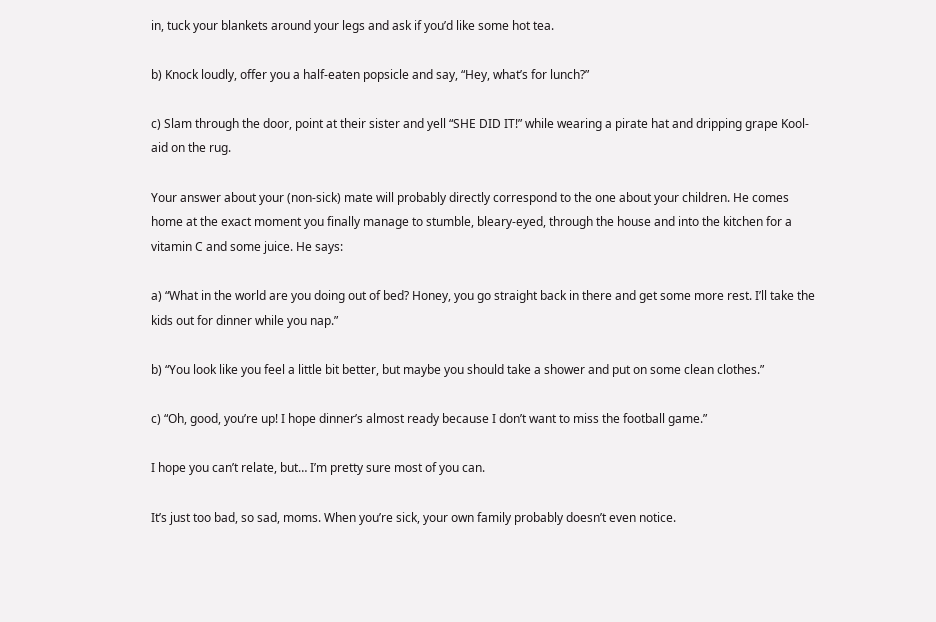in, tuck your blankets around your legs and ask if you’d like some hot tea.

b) Knock loudly, offer you a half-eaten popsicle and say, “Hey, what’s for lunch?”

c) Slam through the door, point at their sister and yell “SHE DID IT!” while wearing a pirate hat and dripping grape Kool-aid on the rug.

Your answer about your (non-sick) mate will probably directly correspond to the one about your children. He comes home at the exact moment you finally manage to stumble, bleary-eyed, through the house and into the kitchen for a vitamin C and some juice. He says:

a) “What in the world are you doing out of bed? Honey, you go straight back in there and get some more rest. I’ll take the kids out for dinner while you nap.”

b) “You look like you feel a little bit better, but maybe you should take a shower and put on some clean clothes.”

c) “Oh, good, you’re up! I hope dinner’s almost ready because I don’t want to miss the football game.”

I hope you can’t relate, but… I’m pretty sure most of you can.

It’s just too bad, so sad, moms. When you’re sick, your own family probably doesn’t even notice.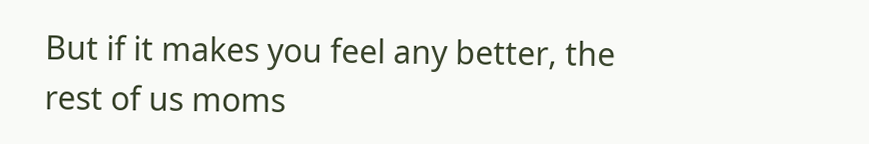But if it makes you feel any better, the rest of us moms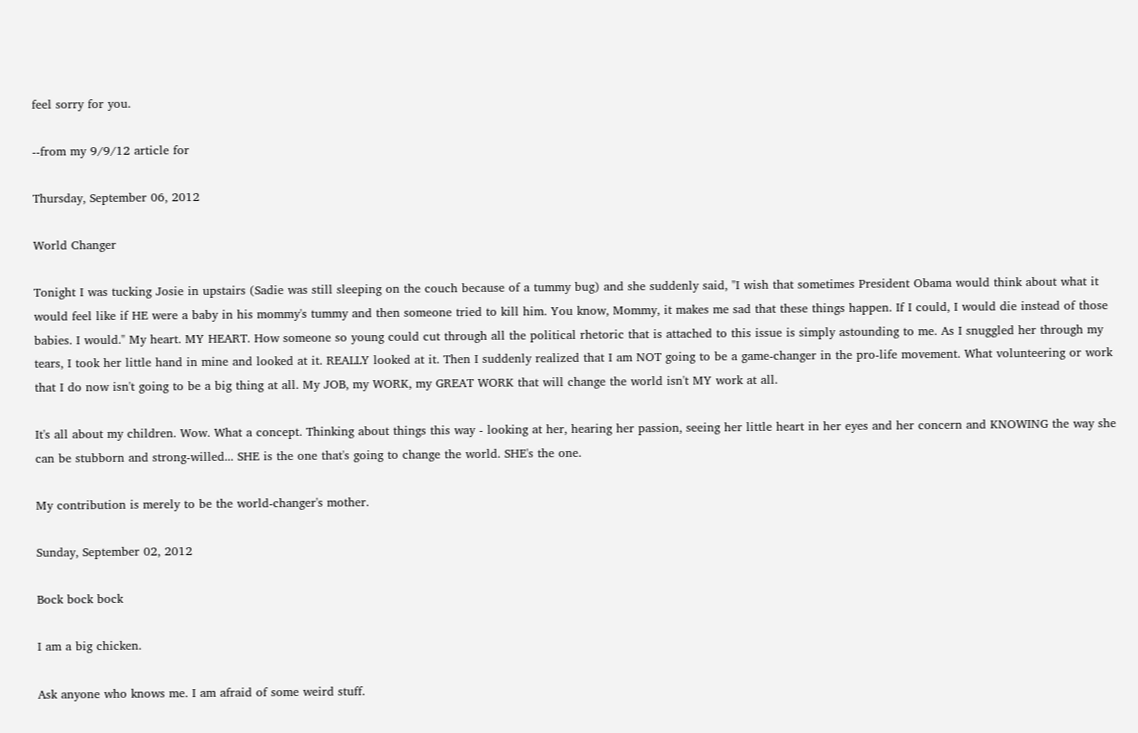feel sorry for you.

--from my 9/9/12 article for

Thursday, September 06, 2012

World Changer

Tonight I was tucking Josie in upstairs (Sadie was still sleeping on the couch because of a tummy bug) and she suddenly said, "I wish that sometimes President Obama would think about what it would feel like if HE were a baby in his mommy's tummy and then someone tried to kill him. You know, Mommy, it makes me sad that these things happen. If I could, I would die instead of those babies. I would." My heart. MY HEART. How someone so young could cut through all the political rhetoric that is attached to this issue is simply astounding to me. As I snuggled her through my tears, I took her little hand in mine and looked at it. REALLY looked at it. Then I suddenly realized that I am NOT going to be a game-changer in the pro-life movement. What volunteering or work that I do now isn't going to be a big thing at all. My JOB, my WORK, my GREAT WORK that will change the world isn't MY work at all.

It's all about my children. Wow. What a concept. Thinking about things this way - looking at her, hearing her passion, seeing her little heart in her eyes and her concern and KNOWING the way she can be stubborn and strong-willed... SHE is the one that's going to change the world. SHE's the one.

My contribution is merely to be the world-changer's mother.

Sunday, September 02, 2012

Bock bock bock

I am a big chicken.

Ask anyone who knows me. I am afraid of some weird stuff.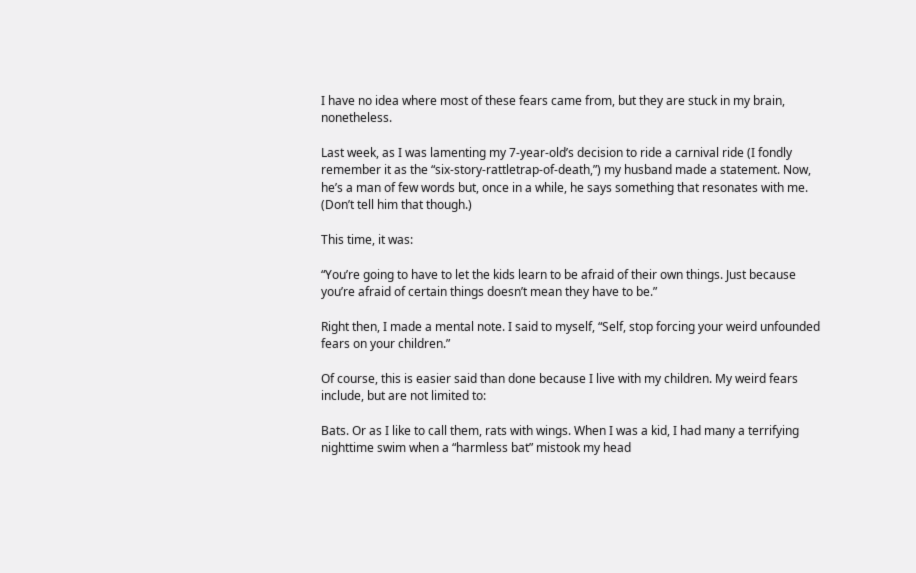I have no idea where most of these fears came from, but they are stuck in my brain, nonetheless.

Last week, as I was lamenting my 7-year-old’s decision to ride a carnival ride (I fondly remember it as the “six-story-rattletrap-of-death,”) my husband made a statement. Now, he’s a man of few words but, once in a while, he says something that resonates with me. (Don’t tell him that though.)

This time, it was:

“You’re going to have to let the kids learn to be afraid of their own things. Just because you’re afraid of certain things doesn’t mean they have to be.”

Right then, I made a mental note. I said to myself, “Self, stop forcing your weird unfounded fears on your children.”

Of course, this is easier said than done because I live with my children. My weird fears include, but are not limited to:

Bats. Or as I like to call them, rats with wings. When I was a kid, I had many a terrifying nighttime swim when a “harmless bat” mistook my head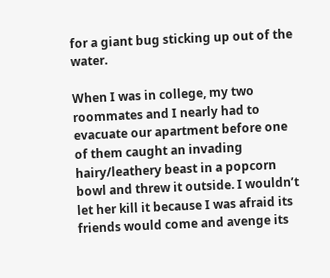for a giant bug sticking up out of the water.

When I was in college, my two roommates and I nearly had to evacuate our apartment before one of them caught an invading hairy/leathery beast in a popcorn bowl and threw it outside. I wouldn’t let her kill it because I was afraid its friends would come and avenge its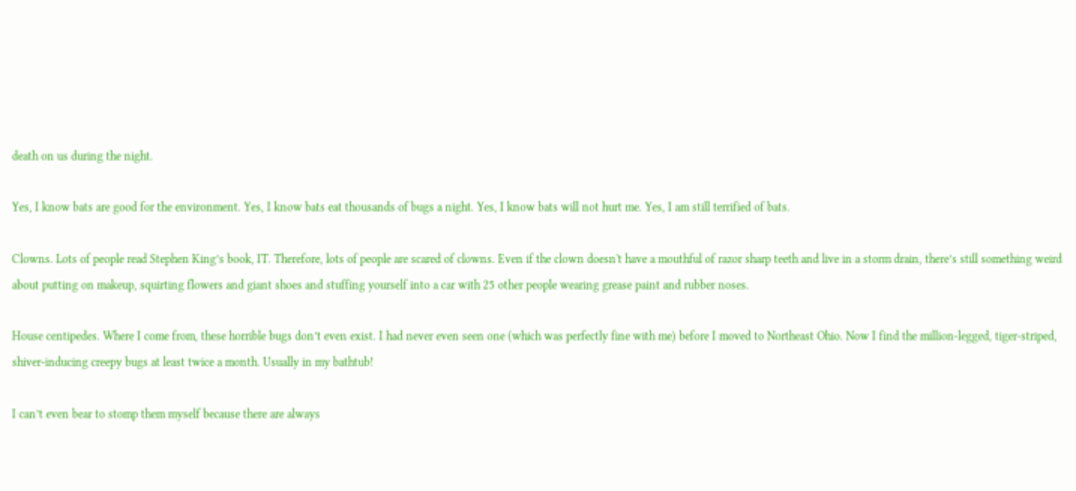death on us during the night.

Yes, I know bats are good for the environment. Yes, I know bats eat thousands of bugs a night. Yes, I know bats will not hurt me. Yes, I am still terrified of bats.

Clowns. Lots of people read Stephen King’s book, IT. Therefore, lots of people are scared of clowns. Even if the clown doesn't have a mouthful of razor sharp teeth and live in a storm drain, there’s still something weird about putting on makeup, squirting flowers and giant shoes and stuffing yourself into a car with 25 other people wearing grease paint and rubber noses.

House centipedes. Where I come from, these horrible bugs don’t even exist. I had never even seen one (which was perfectly fine with me) before I moved to Northeast Ohio. Now I find the million-legged, tiger-striped, shiver-inducing creepy bugs at least twice a month. Usually in my bathtub!

I can’t even bear to stomp them myself because there are always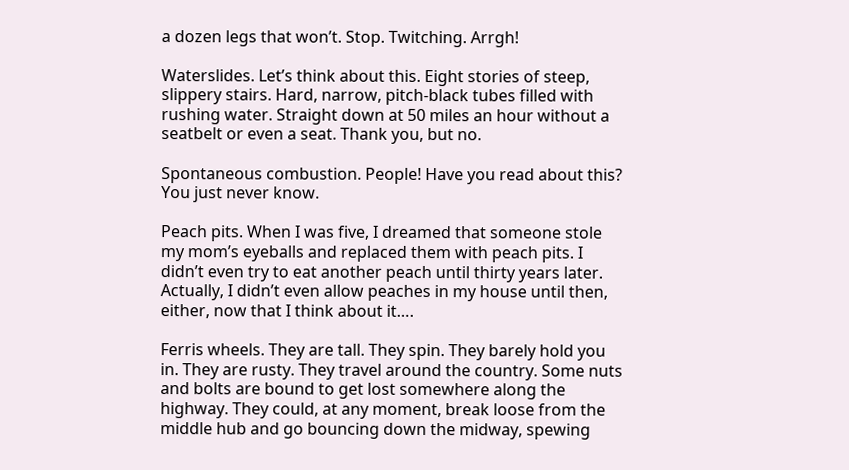a dozen legs that won’t. Stop. Twitching. Arrgh!

Waterslides. Let’s think about this. Eight stories of steep, slippery stairs. Hard, narrow, pitch-black tubes filled with rushing water. Straight down at 50 miles an hour without a seatbelt or even a seat. Thank you, but no.

Spontaneous combustion. People! Have you read about this? You just never know.

Peach pits. When I was five, I dreamed that someone stole my mom’s eyeballs and replaced them with peach pits. I didn’t even try to eat another peach until thirty years later. Actually, I didn’t even allow peaches in my house until then, either, now that I think about it….

Ferris wheels. They are tall. They spin. They barely hold you in. They are rusty. They travel around the country. Some nuts and bolts are bound to get lost somewhere along the highway. They could, at any moment, break loose from the middle hub and go bouncing down the midway, spewing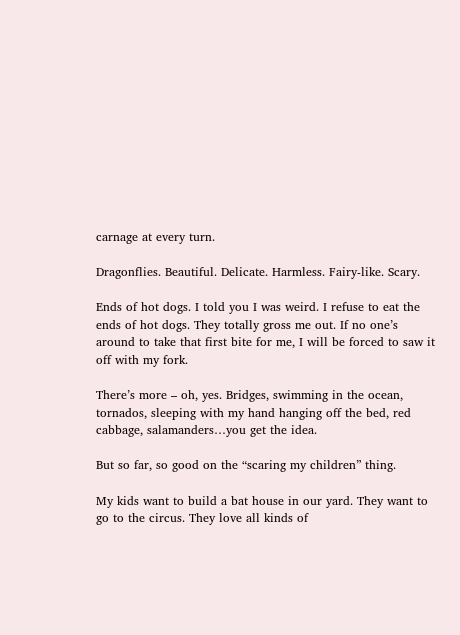carnage at every turn.

Dragonflies. Beautiful. Delicate. Harmless. Fairy-like. Scary.

Ends of hot dogs. I told you I was weird. I refuse to eat the ends of hot dogs. They totally gross me out. If no one’s around to take that first bite for me, I will be forced to saw it off with my fork.

There’s more – oh, yes. Bridges, swimming in the ocean, tornados, sleeping with my hand hanging off the bed, red cabbage, salamanders…you get the idea.

But so far, so good on the “scaring my children” thing.

My kids want to build a bat house in our yard. They want to go to the circus. They love all kinds of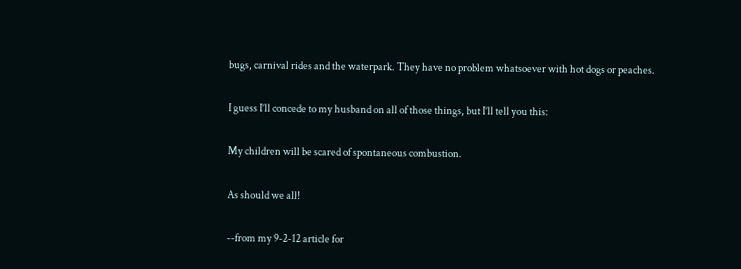bugs, carnival rides and the waterpark. They have no problem whatsoever with hot dogs or peaches.

I guess I’ll concede to my husband on all of those things, but I’ll tell you this:

My children will be scared of spontaneous combustion.

As should we all!

--from my 9-2-12 article for